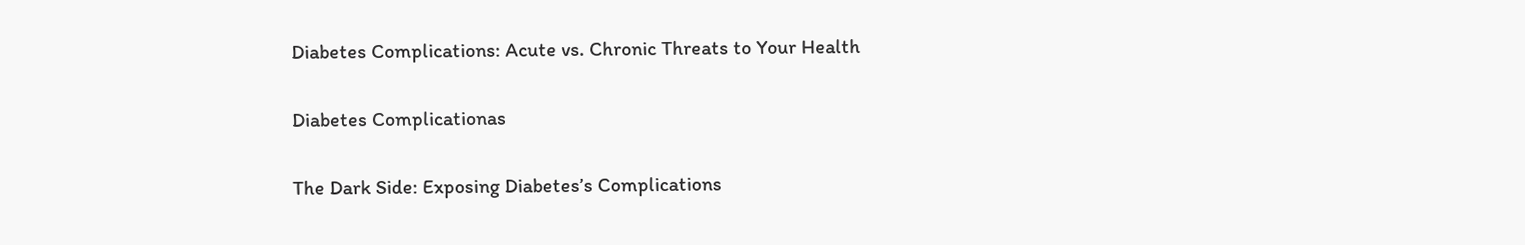Diabetes Complications: Acute vs. Chronic Threats to Your Health

Diabetes Complicationas

The Dark Side: Exposing Diabetes’s Complications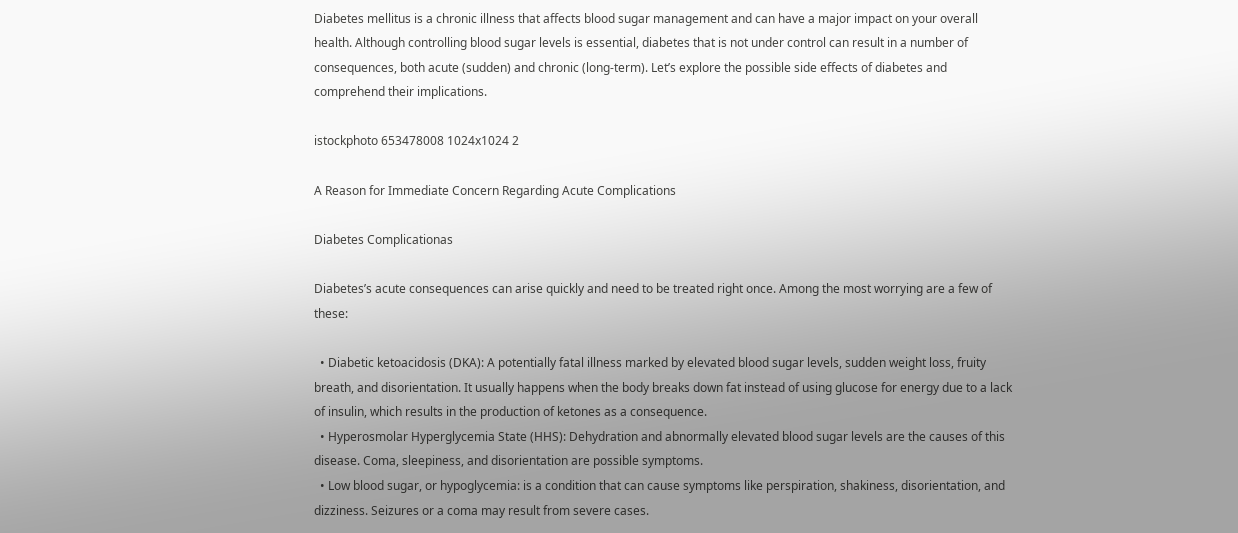Diabetes mellitus is a chronic illness that affects blood sugar management and can have a major impact on your overall health. Although controlling blood sugar levels is essential, diabetes that is not under control can result in a number of consequences, both acute (sudden) and chronic (long-term). Let’s explore the possible side effects of diabetes and comprehend their implications.

istockphoto 653478008 1024x1024 2

A Reason for Immediate Concern Regarding Acute Complications

Diabetes Complicationas

Diabetes’s acute consequences can arise quickly and need to be treated right once. Among the most worrying are a few of these:

  • Diabetic ketoacidosis (DKA): A potentially fatal illness marked by elevated blood sugar levels, sudden weight loss, fruity breath, and disorientation. It usually happens when the body breaks down fat instead of using glucose for energy due to a lack of insulin, which results in the production of ketones as a consequence.
  • Hyperosmolar Hyperglycemia State (HHS): Dehydration and abnormally elevated blood sugar levels are the causes of this disease. Coma, sleepiness, and disorientation are possible symptoms.
  • Low blood sugar, or hypoglycemia: is a condition that can cause symptoms like perspiration, shakiness, disorientation, and dizziness. Seizures or a coma may result from severe cases.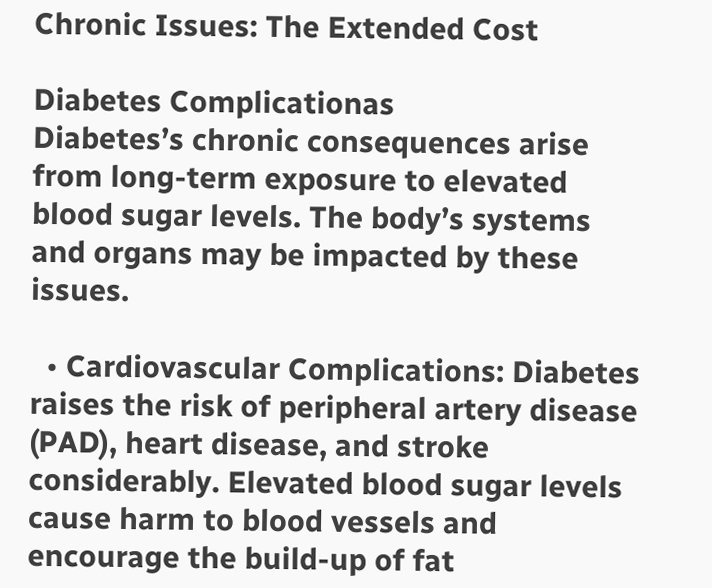Chronic Issues: The Extended Cost

Diabetes Complicationas
Diabetes’s chronic consequences arise from long-term exposure to elevated blood sugar levels. The body’s systems and organs may be impacted by these issues.

  • Cardiovascular Complications: Diabetes raises the risk of peripheral artery disease (PAD), heart disease, and stroke considerably. Elevated blood sugar levels cause harm to blood vessels and encourage the build-up of fat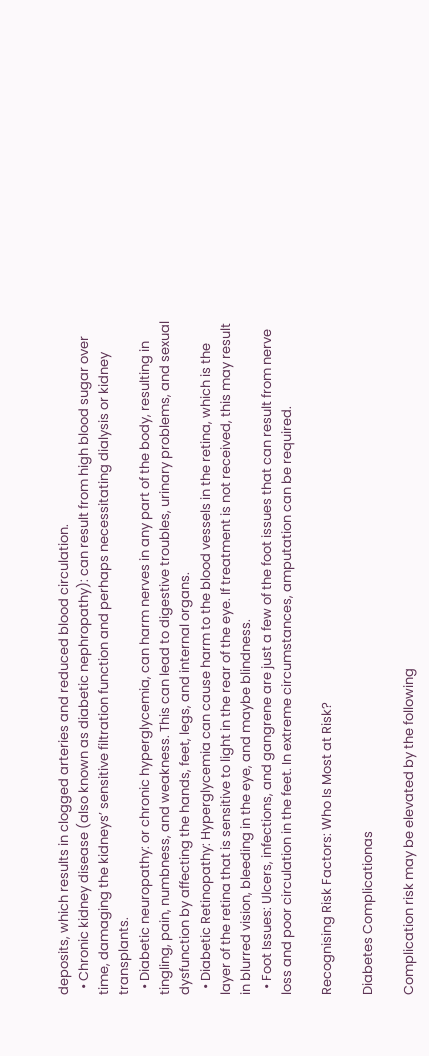deposits, which results in clogged arteries and reduced blood circulation.
  • Chronic kidney disease (also known as diabetic nephropathy): can result from high blood sugar over time, damaging the kidneys’ sensitive filtration function and perhaps necessitating dialysis or kidney transplants.
  • Diabetic neuropathy: or chronic hyperglycemia, can harm nerves in any part of the body, resulting in tingling, pain, numbness, and weakness. This can lead to digestive troubles, urinary problems, and sexual dysfunction by affecting the hands, feet, legs, and internal organs.
  • Diabetic Retinopathy: Hyperglycemia can cause harm to the blood vessels in the retina, which is the layer of the retina that is sensitive to light in the rear of the eye. If treatment is not received, this may result in blurred vision, bleeding in the eye, and maybe blindness.
  • Foot Issues: Ulcers, infections, and gangrene are just a few of the foot issues that can result from nerve loss and poor circulation in the feet. In extreme circumstances, amputation can be required.

Recognising Risk Factors: Who Is Most at Risk?

Diabetes Complicationas

Complication risk may be elevated by the following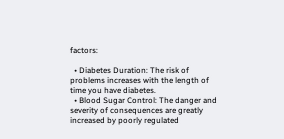factors:

  • Diabetes Duration: The risk of problems increases with the length of time you have diabetes.
  • Blood Sugar Control: The danger and severity of consequences are greatly increased by poorly regulated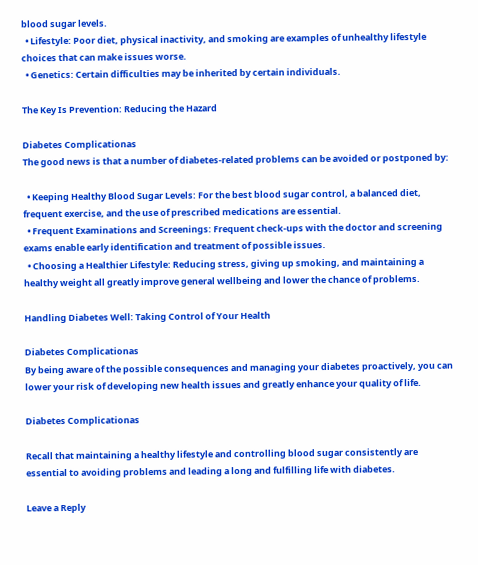blood sugar levels.
  • Lifestyle: Poor diet, physical inactivity, and smoking are examples of unhealthy lifestyle choices that can make issues worse.
  • Genetics: Certain difficulties may be inherited by certain individuals.

The Key Is Prevention: Reducing the Hazard

Diabetes Complicationas
The good news is that a number of diabetes-related problems can be avoided or postponed by:

  • Keeping Healthy Blood Sugar Levels: For the best blood sugar control, a balanced diet, frequent exercise, and the use of prescribed medications are essential.
  • Frequent Examinations and Screenings: Frequent check-ups with the doctor and screening exams enable early identification and treatment of possible issues.
  • Choosing a Healthier Lifestyle: Reducing stress, giving up smoking, and maintaining a healthy weight all greatly improve general wellbeing and lower the chance of problems.

Handling Diabetes Well: Taking Control of Your Health

Diabetes Complicationas
By being aware of the possible consequences and managing your diabetes proactively, you can lower your risk of developing new health issues and greatly enhance your quality of life.

Diabetes Complicationas

Recall that maintaining a healthy lifestyle and controlling blood sugar consistently are essential to avoiding problems and leading a long and fulfilling life with diabetes.

Leave a Reply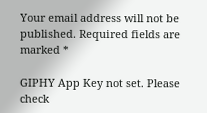Your email address will not be published. Required fields are marked *

GIPHY App Key not set. Please check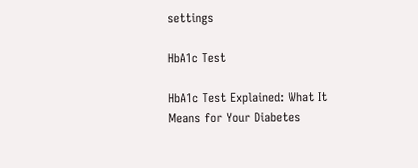settings

HbA1c Test

HbA1c Test Explained: What It Means for Your Diabetes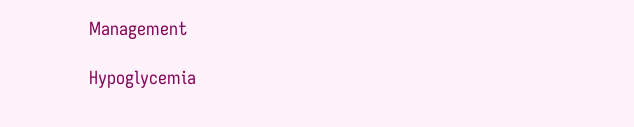Management

Hypoglycemia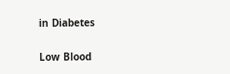in Diabetes

Low Blood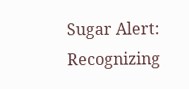Sugar Alert: Recognizing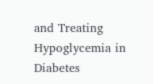and Treating Hypoglycemia in Diabetes